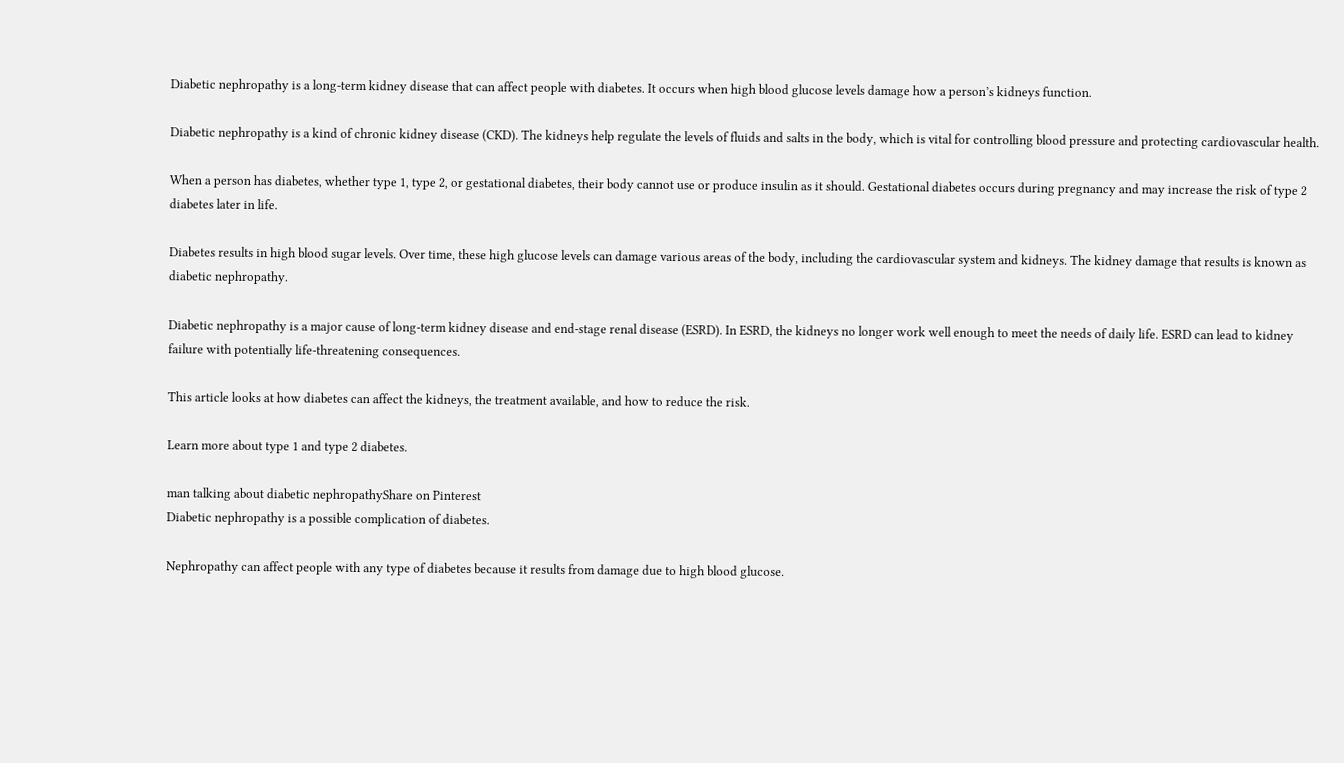Diabetic nephropathy is a long-term kidney disease that can affect people with diabetes. It occurs when high blood glucose levels damage how a person’s kidneys function.

Diabetic nephropathy is a kind of chronic kidney disease (CKD). The kidneys help regulate the levels of fluids and salts in the body, which is vital for controlling blood pressure and protecting cardiovascular health.

When a person has diabetes, whether type 1, type 2, or gestational diabetes, their body cannot use or produce insulin as it should. Gestational diabetes occurs during pregnancy and may increase the risk of type 2 diabetes later in life.

Diabetes results in high blood sugar levels. Over time, these high glucose levels can damage various areas of the body, including the cardiovascular system and kidneys. The kidney damage that results is known as diabetic nephropathy.

Diabetic nephropathy is a major cause of long-term kidney disease and end-stage renal disease (ESRD). In ESRD, the kidneys no longer work well enough to meet the needs of daily life. ESRD can lead to kidney failure with potentially life-threatening consequences.

This article looks at how diabetes can affect the kidneys, the treatment available, and how to reduce the risk.

Learn more about type 1 and type 2 diabetes.

man talking about diabetic nephropathyShare on Pinterest
Diabetic nephropathy is a possible complication of diabetes.

Nephropathy can affect people with any type of diabetes because it results from damage due to high blood glucose.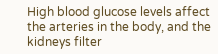High blood glucose levels affect the arteries in the body, and the kidneys filter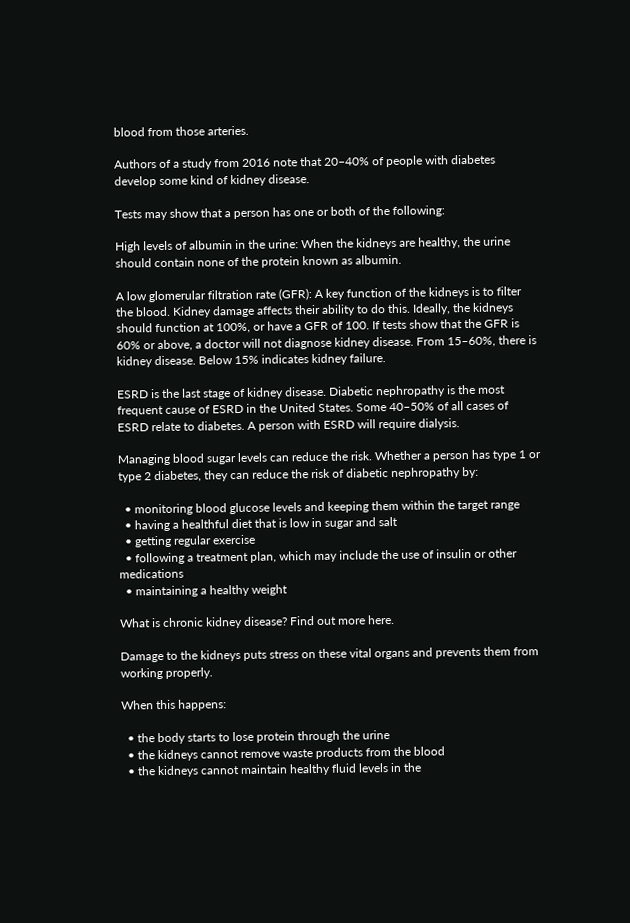blood from those arteries.

Authors of a study from 2016 note that 20–40% of people with diabetes develop some kind of kidney disease.

Tests may show that a person has one or both of the following:

High levels of albumin in the urine: When the kidneys are healthy, the urine should contain none of the protein known as albumin.

A low glomerular filtration rate (GFR): A key function of the kidneys is to filter the blood. Kidney damage affects their ability to do this. Ideally, the kidneys should function at 100%, or have a GFR of 100. If tests show that the GFR is 60% or above, a doctor will not diagnose kidney disease. From 15–60%, there is kidney disease. Below 15% indicates kidney failure.

ESRD is the last stage of kidney disease. Diabetic nephropathy is the most frequent cause of ESRD in the United States. Some 40–50% of all cases of ESRD relate to diabetes. A person with ESRD will require dialysis.

Managing blood sugar levels can reduce the risk. Whether a person has type 1 or type 2 diabetes, they can reduce the risk of diabetic nephropathy by:

  • monitoring blood glucose levels and keeping them within the target range
  • having a healthful diet that is low in sugar and salt
  • getting regular exercise
  • following a treatment plan, which may include the use of insulin or other medications
  • maintaining a healthy weight

What is chronic kidney disease? Find out more here.

Damage to the kidneys puts stress on these vital organs and prevents them from working properly.

When this happens:

  • the body starts to lose protein through the urine
  • the kidneys cannot remove waste products from the blood
  • the kidneys cannot maintain healthy fluid levels in the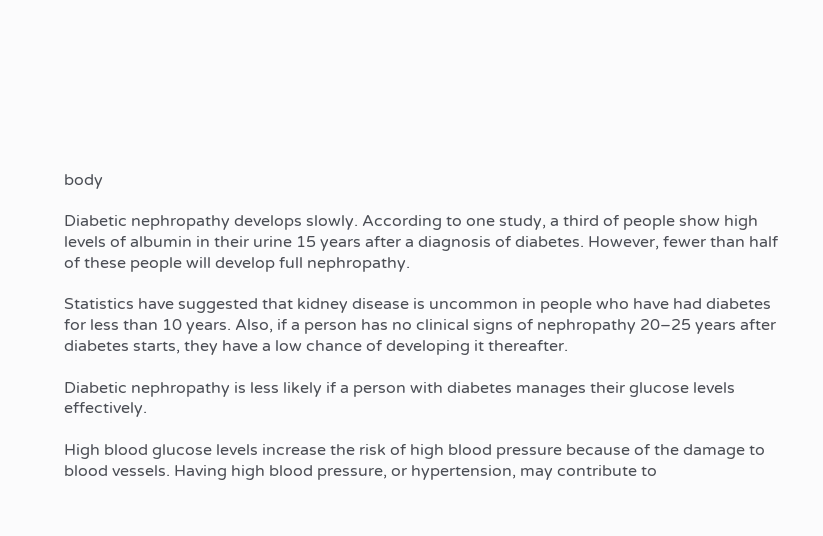body

Diabetic nephropathy develops slowly. According to one study, a third of people show high levels of albumin in their urine 15 years after a diagnosis of diabetes. However, fewer than half of these people will develop full nephropathy.

Statistics have suggested that kidney disease is uncommon in people who have had diabetes for less than 10 years. Also, if a person has no clinical signs of nephropathy 20–25 years after diabetes starts, they have a low chance of developing it thereafter.

Diabetic nephropathy is less likely if a person with diabetes manages their glucose levels effectively.

High blood glucose levels increase the risk of high blood pressure because of the damage to blood vessels. Having high blood pressure, or hypertension, may contribute to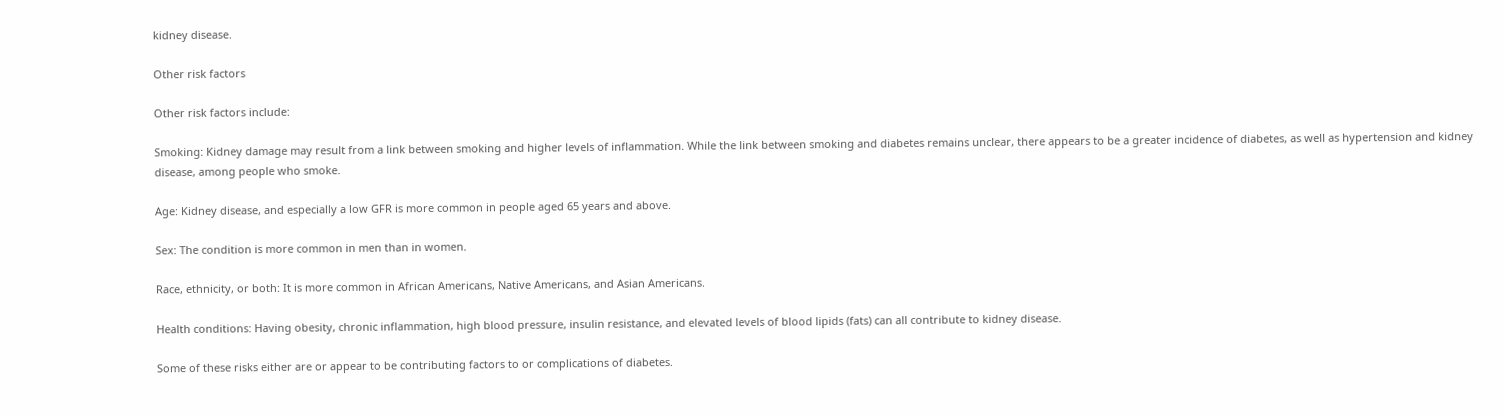kidney disease.

Other risk factors

Other risk factors include:

Smoking: Kidney damage may result from a link between smoking and higher levels of inflammation. While the link between smoking and diabetes remains unclear, there appears to be a greater incidence of diabetes, as well as hypertension and kidney disease, among people who smoke.

Age: Kidney disease, and especially a low GFR is more common in people aged 65 years and above.

Sex: The condition is more common in men than in women.

Race, ethnicity, or both: It is more common in African Americans, Native Americans, and Asian Americans.

Health conditions: Having obesity, chronic inflammation, high blood pressure, insulin resistance, and elevated levels of blood lipids (fats) can all contribute to kidney disease.

Some of these risks either are or appear to be contributing factors to or complications of diabetes.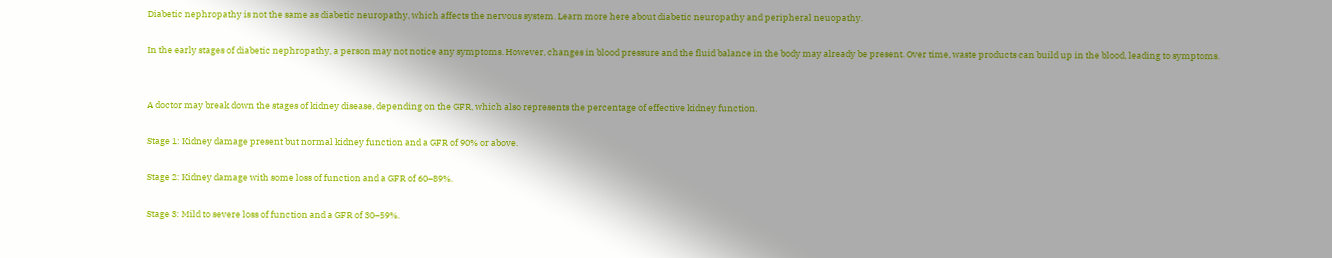Diabetic nephropathy is not the same as diabetic neuropathy, which affects the nervous system. Learn more here about diabetic neuropathy and peripheral neuopathy.

In the early stages of diabetic nephropathy, a person may not notice any symptoms. However, changes in blood pressure and the fluid balance in the body may already be present. Over time, waste products can build up in the blood, leading to symptoms.


A doctor may break down the stages of kidney disease, depending on the GFR, which also represents the percentage of effective kidney function.

Stage 1: Kidney damage present but normal kidney function and a GFR of 90% or above.

Stage 2: Kidney damage with some loss of function and a GFR of 60–89%.

Stage 3: Mild to severe loss of function and a GFR of 30–59%.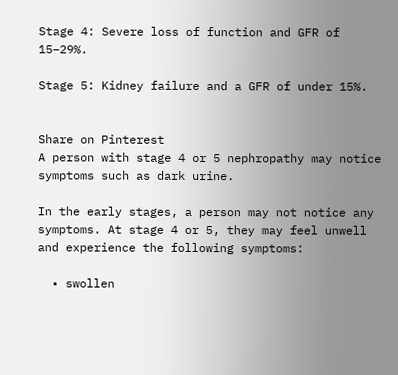Stage 4: Severe loss of function and GFR of 15–29%.

Stage 5: Kidney failure and a GFR of under 15%.


Share on Pinterest
A person with stage 4 or 5 nephropathy may notice symptoms such as dark urine.

In the early stages, a person may not notice any symptoms. At stage 4 or 5, they may feel unwell and experience the following symptoms:

  • swollen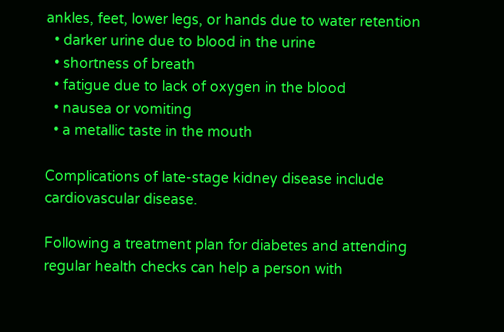ankles, feet, lower legs, or hands due to water retention
  • darker urine due to blood in the urine
  • shortness of breath
  • fatigue due to lack of oxygen in the blood
  • nausea or vomiting
  • a metallic taste in the mouth

Complications of late-stage kidney disease include cardiovascular disease.

Following a treatment plan for diabetes and attending regular health checks can help a person with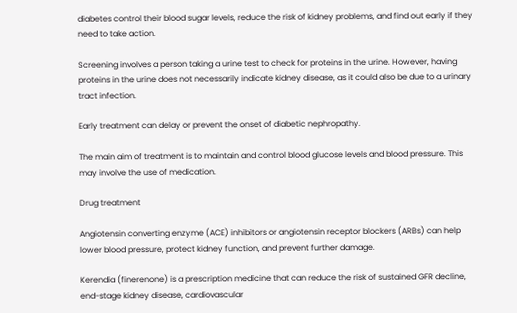diabetes control their blood sugar levels, reduce the risk of kidney problems, and find out early if they need to take action.

Screening involves a person taking a urine test to check for proteins in the urine. However, having proteins in the urine does not necessarily indicate kidney disease, as it could also be due to a urinary tract infection.

Early treatment can delay or prevent the onset of diabetic nephropathy.

The main aim of treatment is to maintain and control blood glucose levels and blood pressure. This may involve the use of medication.

Drug treatment

Angiotensin converting enzyme (ACE) inhibitors or angiotensin receptor blockers (ARBs) can help lower blood pressure, protect kidney function, and prevent further damage.

Kerendia (finerenone) is a prescription medicine that can reduce the risk of sustained GFR decline, end-stage kidney disease, cardiovascular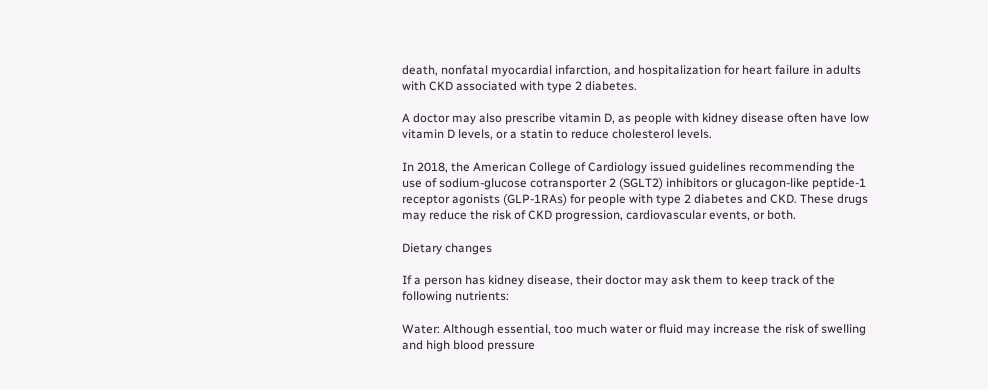death, nonfatal myocardial infarction, and hospitalization for heart failure in adults with CKD associated with type 2 diabetes.

A doctor may also prescribe vitamin D, as people with kidney disease often have low vitamin D levels, or a statin to reduce cholesterol levels.

In 2018, the American College of Cardiology issued guidelines recommending the use of sodium-glucose cotransporter 2 (SGLT2) inhibitors or glucagon-like peptide-1 receptor agonists (GLP-1RAs) for people with type 2 diabetes and CKD. These drugs may reduce the risk of CKD progression, cardiovascular events, or both.

Dietary changes

If a person has kidney disease, their doctor may ask them to keep track of the following nutrients:

Water: Although essential, too much water or fluid may increase the risk of swelling and high blood pressure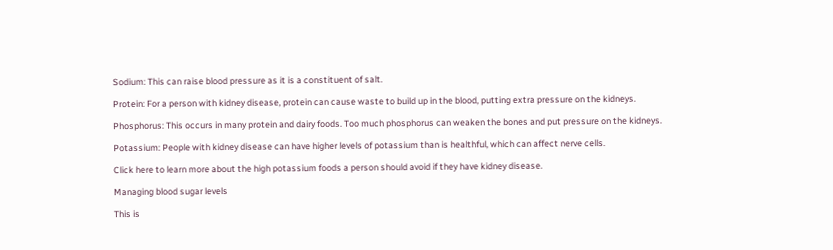Sodium: This can raise blood pressure as it is a constituent of salt.

Protein: For a person with kidney disease, protein can cause waste to build up in the blood, putting extra pressure on the kidneys.

Phosphorus: This occurs in many protein and dairy foods. Too much phosphorus can weaken the bones and put pressure on the kidneys.

Potassium: People with kidney disease can have higher levels of potassium than is healthful, which can affect nerve cells.

Click here to learn more about the high potassium foods a person should avoid if they have kidney disease.

Managing blood sugar levels

This is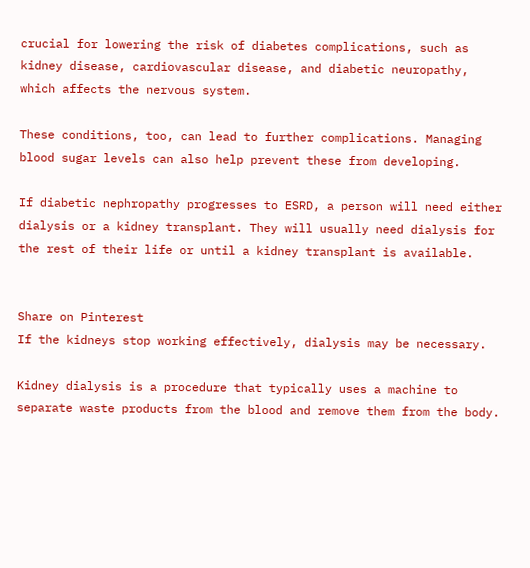crucial for lowering the risk of diabetes complications, such as kidney disease, cardiovascular disease, and diabetic neuropathy, which affects the nervous system.

These conditions, too, can lead to further complications. Managing blood sugar levels can also help prevent these from developing.

If diabetic nephropathy progresses to ESRD, a person will need either dialysis or a kidney transplant. They will usually need dialysis for the rest of their life or until a kidney transplant is available.


Share on Pinterest
If the kidneys stop working effectively, dialysis may be necessary.

Kidney dialysis is a procedure that typically uses a machine to separate waste products from the blood and remove them from the body.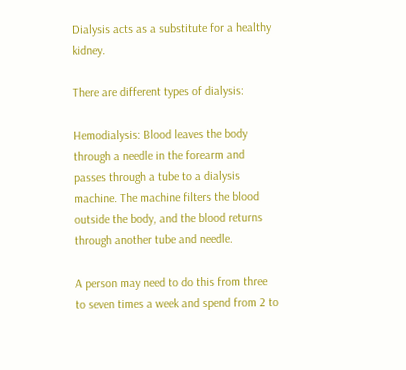Dialysis acts as a substitute for a healthy kidney.

There are different types of dialysis:

Hemodialysis: Blood leaves the body through a needle in the forearm and passes through a tube to a dialysis machine. The machine filters the blood outside the body, and the blood returns through another tube and needle.

A person may need to do this from three to seven times a week and spend from 2 to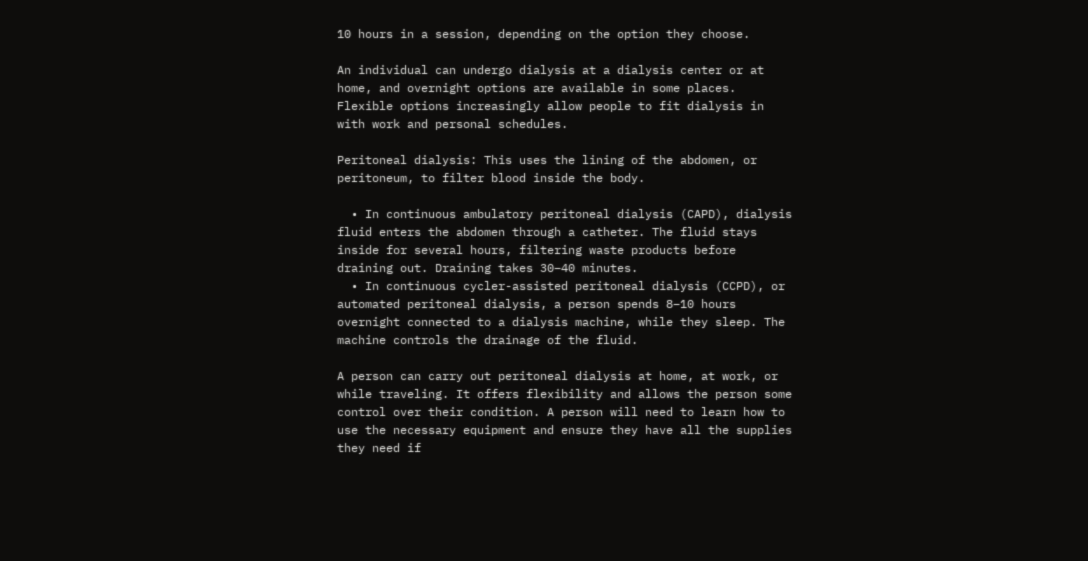10 hours in a session, depending on the option they choose.

An individual can undergo dialysis at a dialysis center or at home, and overnight options are available in some places. Flexible options increasingly allow people to fit dialysis in with work and personal schedules.

Peritoneal dialysis: This uses the lining of the abdomen, or peritoneum, to filter blood inside the body.

  • In continuous ambulatory peritoneal dialysis (CAPD), dialysis fluid enters the abdomen through a catheter. The fluid stays inside for several hours, filtering waste products before draining out. Draining takes 30–40 minutes.
  • In continuous cycler-assisted peritoneal dialysis (CCPD), or automated peritoneal dialysis, a person spends 8–10 hours overnight connected to a dialysis machine, while they sleep. The machine controls the drainage of the fluid.

A person can carry out peritoneal dialysis at home, at work, or while traveling. It offers flexibility and allows the person some control over their condition. A person will need to learn how to use the necessary equipment and ensure they have all the supplies they need if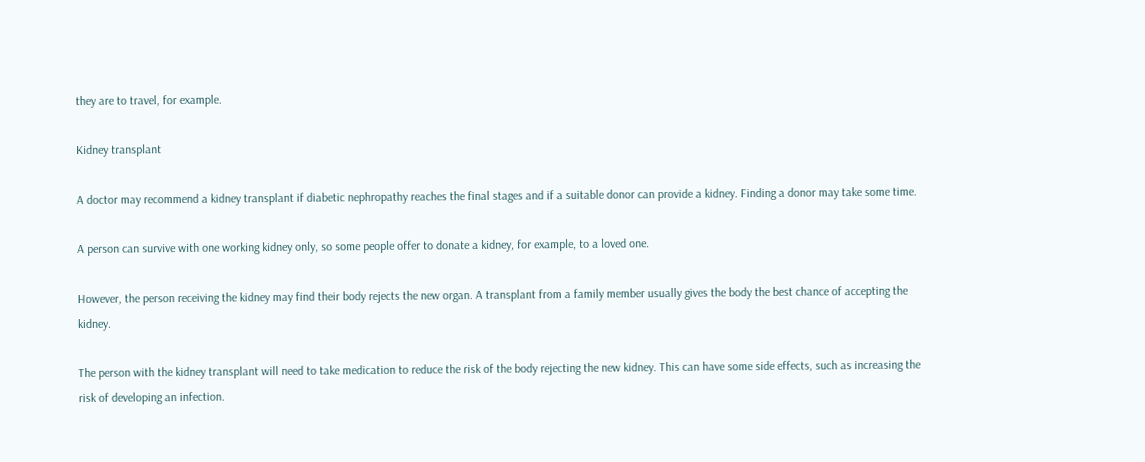they are to travel, for example.

Kidney transplant

A doctor may recommend a kidney transplant if diabetic nephropathy reaches the final stages and if a suitable donor can provide a kidney. Finding a donor may take some time.

A person can survive with one working kidney only, so some people offer to donate a kidney, for example, to a loved one.

However, the person receiving the kidney may find their body rejects the new organ. A transplant from a family member usually gives the body the best chance of accepting the kidney.

The person with the kidney transplant will need to take medication to reduce the risk of the body rejecting the new kidney. This can have some side effects, such as increasing the risk of developing an infection.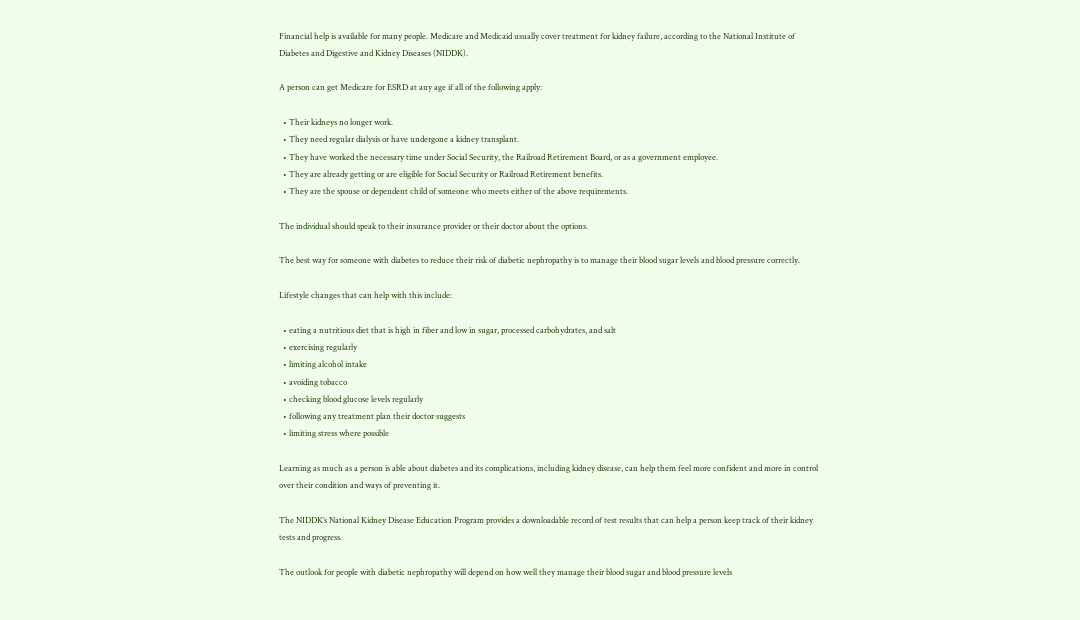Financial help is available for many people. Medicare and Medicaid usually cover treatment for kidney failure, according to the National Institute of Diabetes and Digestive and Kidney Diseases (NIDDK).

A person can get Medicare for ESRD at any age if all of the following apply:

  • Their kidneys no longer work.
  • They need regular dialysis or have undergone a kidney transplant.
  • They have worked the necessary time under Social Security, the Railroad Retirement Board, or as a government employee.
  • They are already getting or are eligible for Social Security or Railroad Retirement benefits.
  • They are the spouse or dependent child of someone who meets either of the above requirements.

The individual should speak to their insurance provider or their doctor about the options.

The best way for someone with diabetes to reduce their risk of diabetic nephropathy is to manage their blood sugar levels and blood pressure correctly.

Lifestyle changes that can help with this include:

  • eating a nutritious diet that is high in fiber and low in sugar, processed carbohydrates, and salt
  • exercising regularly
  • limiting alcohol intake
  • avoiding tobacco
  • checking blood glucose levels regularly
  • following any treatment plan their doctor suggests
  • limiting stress where possible

Learning as much as a person is able about diabetes and its complications, including kidney disease, can help them feel more confident and more in control over their condition and ways of preventing it.

The NIDDK’s National Kidney Disease Education Program provides a downloadable record of test results that can help a person keep track of their kidney tests and progress.

The outlook for people with diabetic nephropathy will depend on how well they manage their blood sugar and blood pressure levels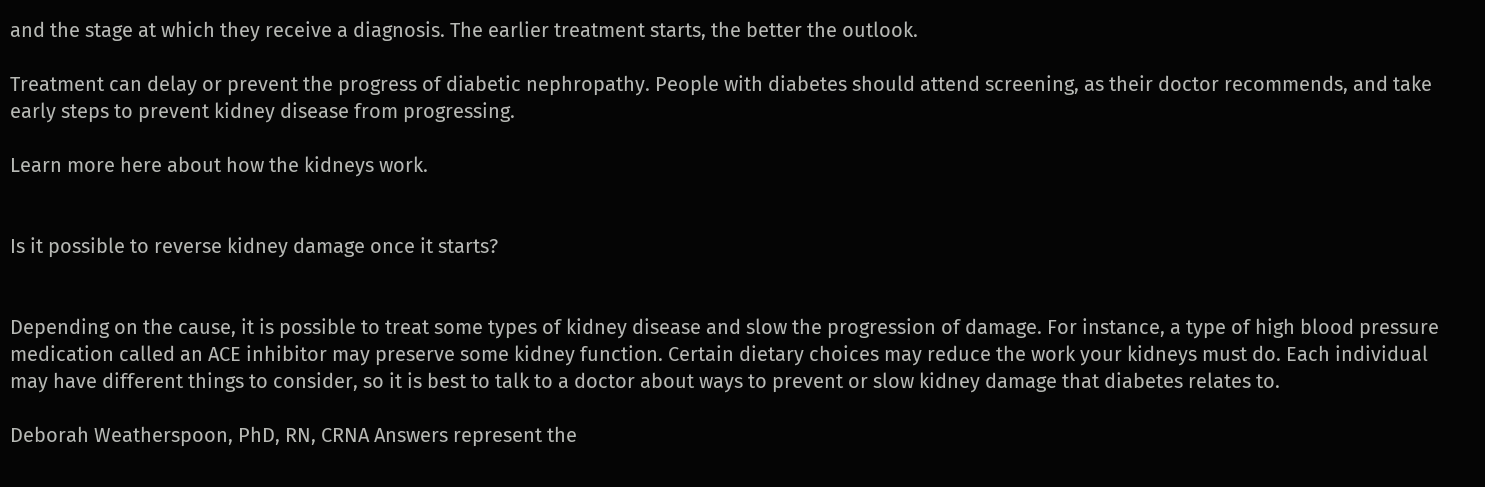and the stage at which they receive a diagnosis. The earlier treatment starts, the better the outlook.

Treatment can delay or prevent the progress of diabetic nephropathy. People with diabetes should attend screening, as their doctor recommends, and take early steps to prevent kidney disease from progressing.

Learn more here about how the kidneys work.


Is it possible to reverse kidney damage once it starts?


Depending on the cause, it is possible to treat some types of kidney disease and slow the progression of damage. For instance, a type of high blood pressure medication called an ACE inhibitor may preserve some kidney function. Certain dietary choices may reduce the work your kidneys must do. Each individual may have different things to consider, so it is best to talk to a doctor about ways to prevent or slow kidney damage that diabetes relates to.

Deborah Weatherspoon, PhD, RN, CRNA Answers represent the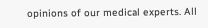opinions of our medical experts. All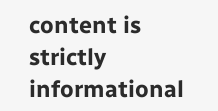content is strictly informational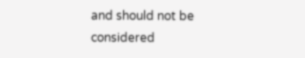and should not be considered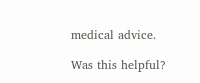medical advice.

Was this helpful?